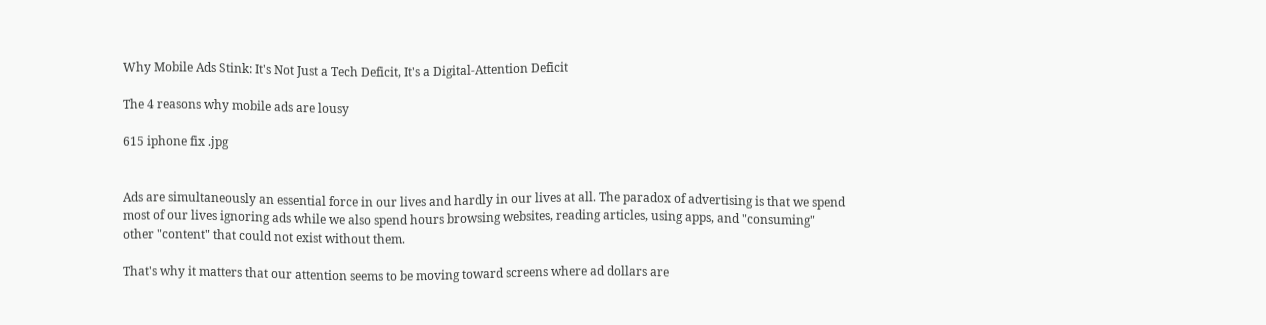Why Mobile Ads Stink: It's Not Just a Tech Deficit, It's a Digital-Attention Deficit

The 4 reasons why mobile ads are lousy

615 iphone fix .jpg


Ads are simultaneously an essential force in our lives and hardly in our lives at all. The paradox of advertising is that we spend most of our lives ignoring ads while we also spend hours browsing websites, reading articles, using apps, and "consuming" other "content" that could not exist without them.

That's why it matters that our attention seems to be moving toward screens where ad dollars are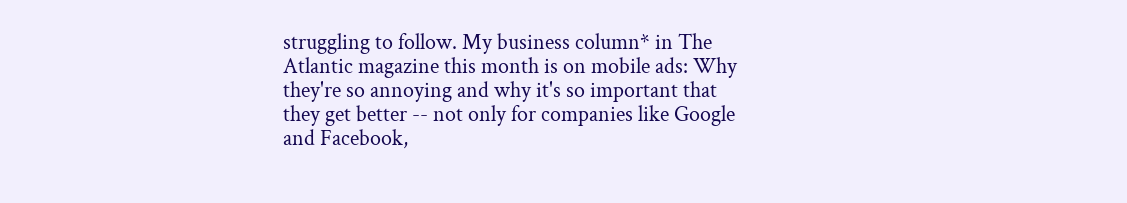struggling to follow. My business column* in The Atlantic magazine this month is on mobile ads: Why they're so annoying and why it's so important that they get better -- not only for companies like Google and Facebook,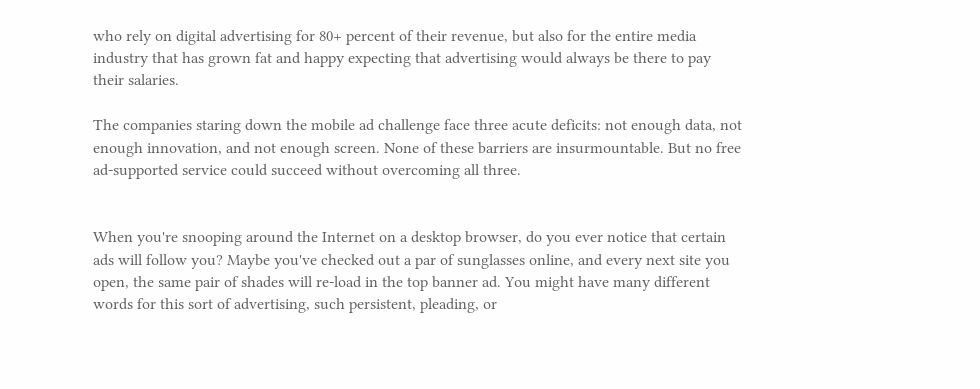who rely on digital advertising for 80+ percent of their revenue, but also for the entire media industry that has grown fat and happy expecting that advertising would always be there to pay their salaries.

The companies staring down the mobile ad challenge face three acute deficits: not enough data, not enough innovation, and not enough screen. None of these barriers are insurmountable. But no free ad-supported service could succeed without overcoming all three.


When you're snooping around the Internet on a desktop browser, do you ever notice that certain ads will follow you? Maybe you've checked out a par of sunglasses online, and every next site you open, the same pair of shades will re-load in the top banner ad. You might have many different words for this sort of advertising, such persistent, pleading, or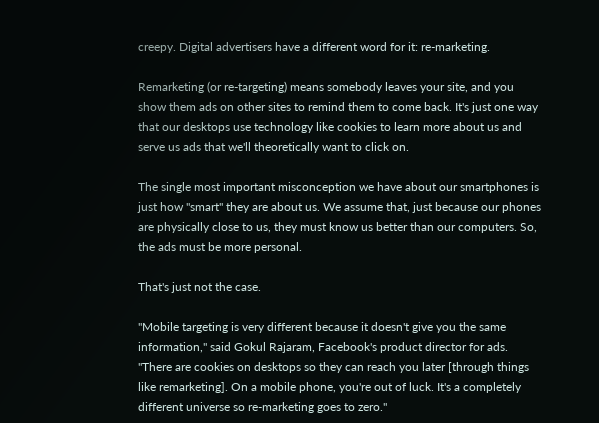creepy. Digital advertisers have a different word for it: re-marketing.

Remarketing (or re-targeting) means somebody leaves your site, and you show them ads on other sites to remind them to come back. It's just one way that our desktops use technology like cookies to learn more about us and serve us ads that we'll theoretically want to click on.

The single most important misconception we have about our smartphones is just how "smart" they are about us. We assume that, just because our phones are physically close to us, they must know us better than our computers. So, the ads must be more personal.

That's just not the case.

"Mobile targeting is very different because it doesn't give you the same information," said Gokul Rajaram, Facebook's product director for ads. "There are cookies on desktops so they can reach you later [through things like remarketing]. On a mobile phone, you're out of luck. It's a completely different universe so re-marketing goes to zero."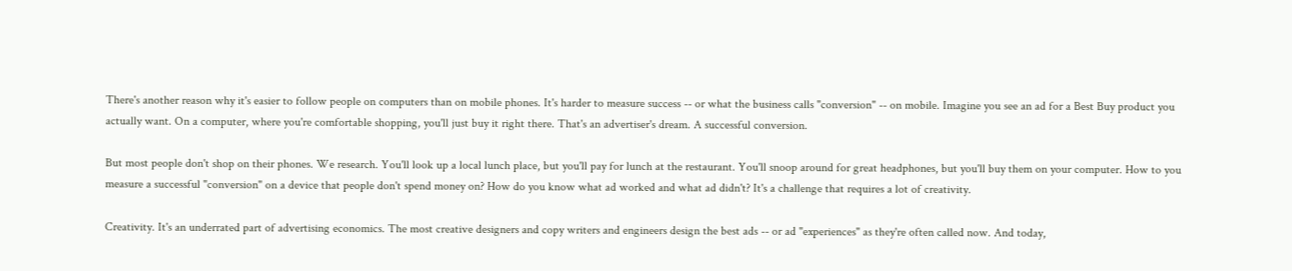There's another reason why it's easier to follow people on computers than on mobile phones. It's harder to measure success -- or what the business calls "conversion" -- on mobile. Imagine you see an ad for a Best Buy product you actually want. On a computer, where you're comfortable shopping, you'll just buy it right there. That's an advertiser's dream. A successful conversion.

But most people don't shop on their phones. We research. You'll look up a local lunch place, but you'll pay for lunch at the restaurant. You'll snoop around for great headphones, but you'll buy them on your computer. How to you measure a successful "conversion" on a device that people don't spend money on? How do you know what ad worked and what ad didn't? It's a challenge that requires a lot of creativity.

Creativity. It's an underrated part of advertising economics. The most creative designers and copy writers and engineers design the best ads -- or ad "experiences" as they're often called now. And today,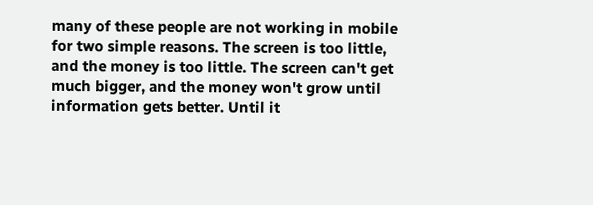many of these people are not working in mobile for two simple reasons. The screen is too little, and the money is too little. The screen can't get much bigger, and the money won't grow until information gets better. Until it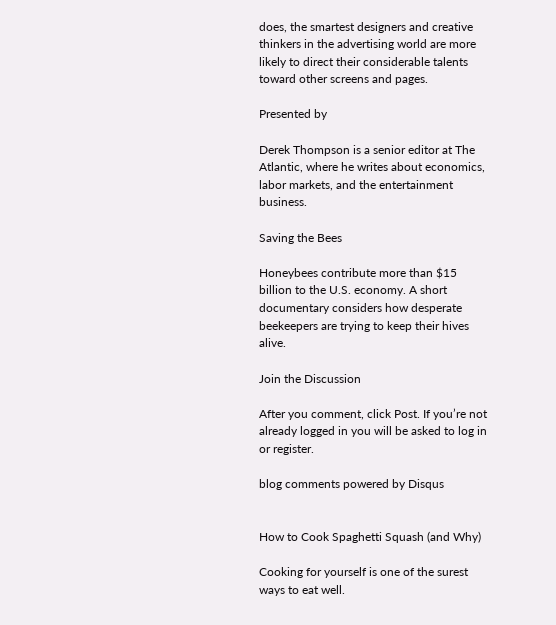does, the smartest designers and creative thinkers in the advertising world are more likely to direct their considerable talents toward other screens and pages.

Presented by

Derek Thompson is a senior editor at The Atlantic, where he writes about economics, labor markets, and the entertainment business.

Saving the Bees

Honeybees contribute more than $15 billion to the U.S. economy. A short documentary considers how desperate beekeepers are trying to keep their hives alive.

Join the Discussion

After you comment, click Post. If you’re not already logged in you will be asked to log in or register.

blog comments powered by Disqus


How to Cook Spaghetti Squash (and Why)

Cooking for yourself is one of the surest ways to eat well.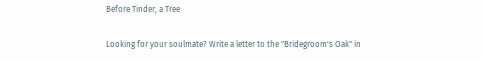Before Tinder, a Tree

Looking for your soulmate? Write a letter to the "Bridegroom's Oak" in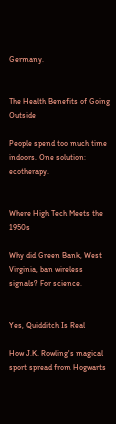Germany.


The Health Benefits of Going Outside

People spend too much time indoors. One solution: ecotherapy.


Where High Tech Meets the 1950s

Why did Green Bank, West Virginia, ban wireless signals? For science.


Yes, Quidditch Is Real

How J.K. Rowling's magical sport spread from Hogwarts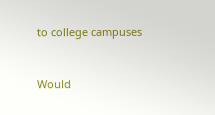to college campuses


Would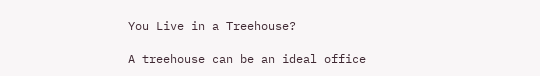You Live in a Treehouse?

A treehouse can be an ideal office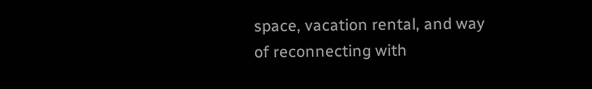space, vacation rental, and way of reconnecting with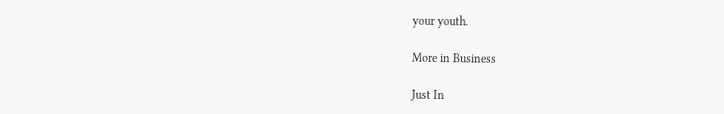your youth.

More in Business

Just In